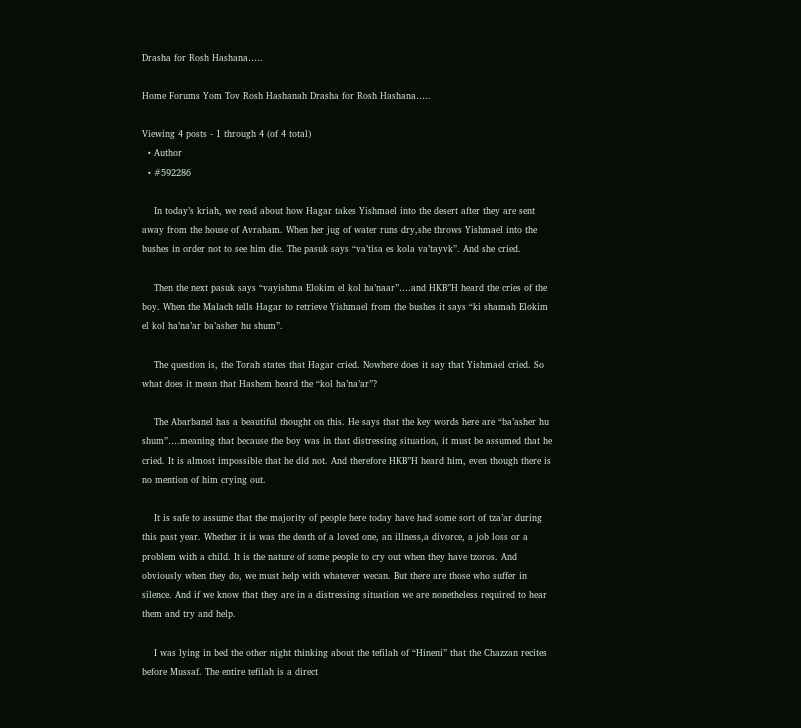Drasha for Rosh Hashana…..

Home Forums Yom Tov Rosh Hashanah Drasha for Rosh Hashana…..

Viewing 4 posts - 1 through 4 (of 4 total)
  • Author
  • #592286

    In today’s kriah, we read about how Hagar takes Yishmael into the desert after they are sent away from the house of Avraham. When her jug of water runs dry,she throws Yishmael into the bushes in order not to see him die. The pasuk says “va’tisa es kola va’tayvk”. And she cried.

    Then the next pasuk says “vayishma Elokim el kol ha’naar”….and HKB”H heard the cries of the boy. When the Malach tells Hagar to retrieve Yishmael from the bushes it says “ki shamah Elokim el kol ha’na’ar ba’asher hu shum”.

    The question is, the Torah states that Hagar cried. Nowhere does it say that Yishmael cried. So what does it mean that Hashem heard the “kol ha’na’ar”?

    The Abarbanel has a beautiful thought on this. He says that the key words here are “ba’asher hu shum”….meaning that because the boy was in that distressing situation, it must be assumed that he cried. It is almost impossible that he did not. And therefore HKB”H heard him, even though there is no mention of him crying out.

    It is safe to assume that the majority of people here today have had some sort of tza’ar during this past year. Whether it is was the death of a loved one, an illness,a divorce, a job loss or a problem with a child. It is the nature of some people to cry out when they have tzoros. And obviously when they do, we must help with whatever wecan. But there are those who suffer in silence. And if we know that they are in a distressing situation we are nonetheless required to hear them and try and help.

    I was lying in bed the other night thinking about the tefilah of “Hineni” that the Chazzan recites before Mussaf. The entire tefilah is a direct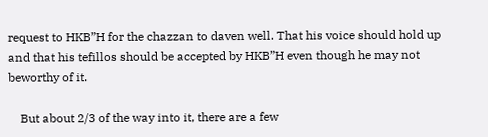request to HKB”H for the chazzan to daven well. That his voice should hold up and that his tefillos should be accepted by HKB”H even though he may not beworthy of it.

    But about 2/3 of the way into it, there are a few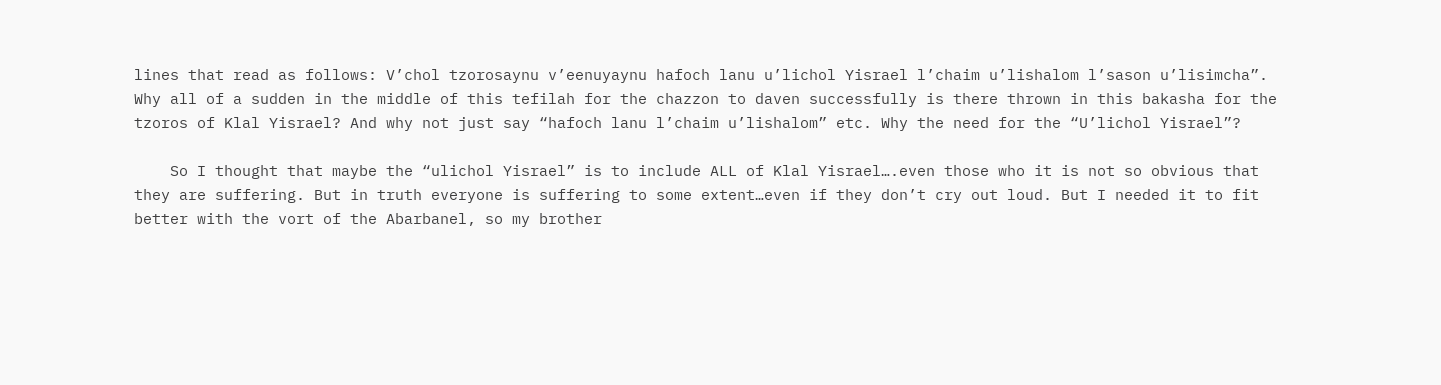lines that read as follows: V’chol tzorosaynu v’eenuyaynu hafoch lanu u’lichol Yisrael l’chaim u’lishalom l’sason u’lisimcha”. Why all of a sudden in the middle of this tefilah for the chazzon to daven successfully is there thrown in this bakasha for the tzoros of Klal Yisrael? And why not just say “hafoch lanu l’chaim u’lishalom” etc. Why the need for the “U’lichol Yisrael”?

    So I thought that maybe the “ulichol Yisrael” is to include ALL of Klal Yisrael….even those who it is not so obvious that they are suffering. But in truth everyone is suffering to some extent…even if they don’t cry out loud. But I needed it to fit better with the vort of the Abarbanel, so my brother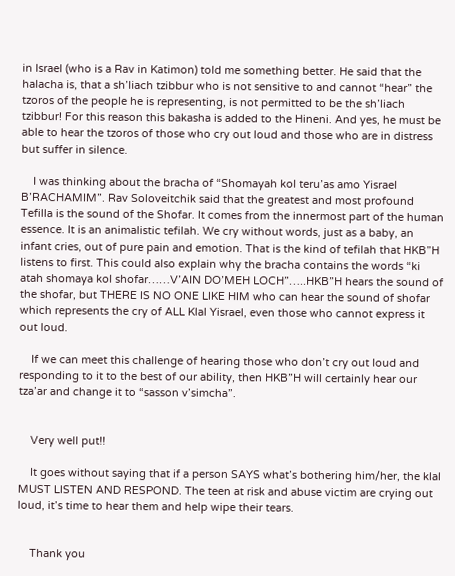in Israel (who is a Rav in Katimon) told me something better. He said that the halacha is, that a sh’liach tzibbur who is not sensitive to and cannot “hear” the tzoros of the people he is representing, is not permitted to be the sh’liach tzibbur! For this reason this bakasha is added to the Hineni. And yes, he must be able to hear the tzoros of those who cry out loud and those who are in distress but suffer in silence.

    I was thinking about the bracha of “Shomayah kol teru’as amo Yisrael B’RACHAMIM”. Rav Soloveitchik said that the greatest and most profound Tefilla is the sound of the Shofar. It comes from the innermost part of the human essence. It is an animalistic tefilah. We cry without words, just as a baby, an infant cries, out of pure pain and emotion. That is the kind of tefilah that HKB”H listens to first. This could also explain why the bracha contains the words “ki atah shomaya kol shofar……V’AIN DO’MEH LOCH”…..HKB”H hears the sound of the shofar, but THERE IS NO ONE LIKE HIM who can hear the sound of shofar which represents the cry of ALL Klal Yisrael, even those who cannot express it out loud.

    If we can meet this challenge of hearing those who don’t cry out loud and responding to it to the best of our ability, then HKB”H will certainly hear our tza’ar and change it to “sasson v’simcha”.


    Very well put!!

    It goes without saying that if a person SAYS what’s bothering him/her, the klal MUST LISTEN AND RESPOND. The teen at risk and abuse victim are crying out loud, it’s time to hear them and help wipe their tears.


    Thank you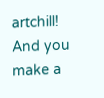artchill! And you make a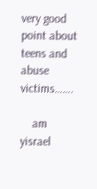very good point about teens and abuse victims…….

    am yisrael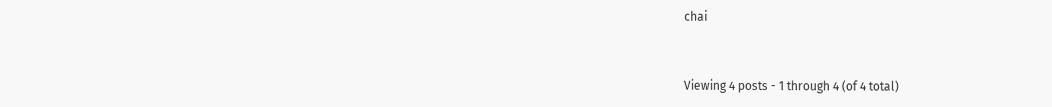chai


Viewing 4 posts - 1 through 4 (of 4 total)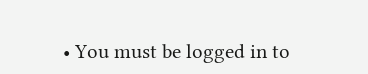• You must be logged in to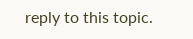reply to this topic.